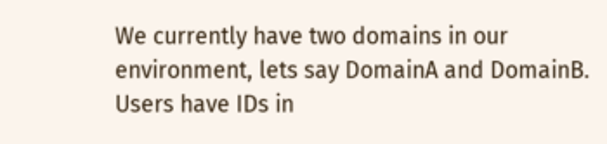We currently have two domains in our environment, lets say DomainA and DomainB. Users have IDs in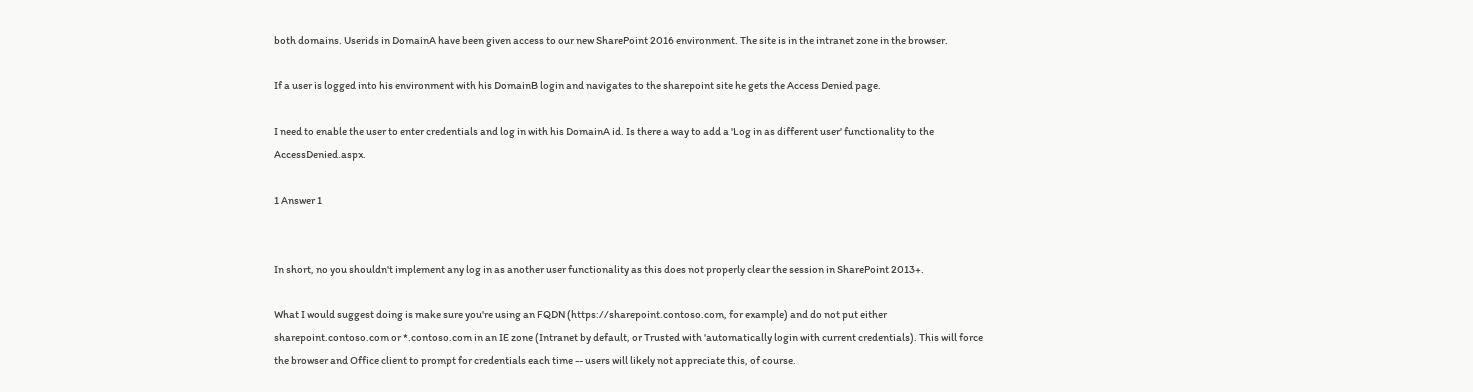both domains. Userids in DomainA have been given access to our new SharePoint 2016 environment. The site is in the intranet zone in the browser.

If a user is logged into his environment with his DomainB login and navigates to the sharepoint site he gets the Access Denied page.

I need to enable the user to enter credentials and log in with his DomainA id. Is there a way to add a 'Log in as different user' functionality to the AccessDenied.aspx.

1 Answer 1


In short, no you shouldn't implement any log in as another user functionality as this does not properly clear the session in SharePoint 2013+.

What I would suggest doing is make sure you're using an FQDN (https://sharepoint.contoso.com, for example) and do not put either sharepoint.contoso.com or *.contoso.com in an IE zone (Intranet by default, or Trusted with 'automatically login with current credentials). This will force the browser and Office client to prompt for credentials each time -- users will likely not appreciate this, of course.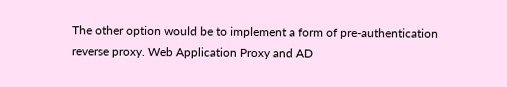The other option would be to implement a form of pre-authentication reverse proxy. Web Application Proxy and AD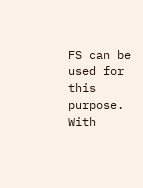FS can be used for this purpose. With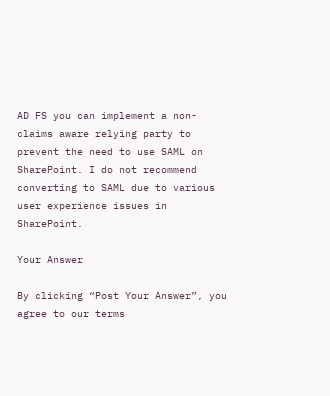AD FS you can implement a non-claims aware relying party to prevent the need to use SAML on SharePoint. I do not recommend converting to SAML due to various user experience issues in SharePoint.

Your Answer

By clicking “Post Your Answer”, you agree to our terms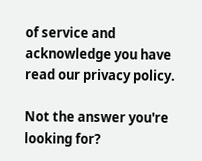of service and acknowledge you have read our privacy policy.

Not the answer you're looking for?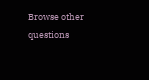Browse other questions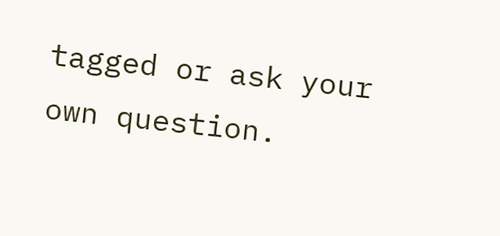tagged or ask your own question.